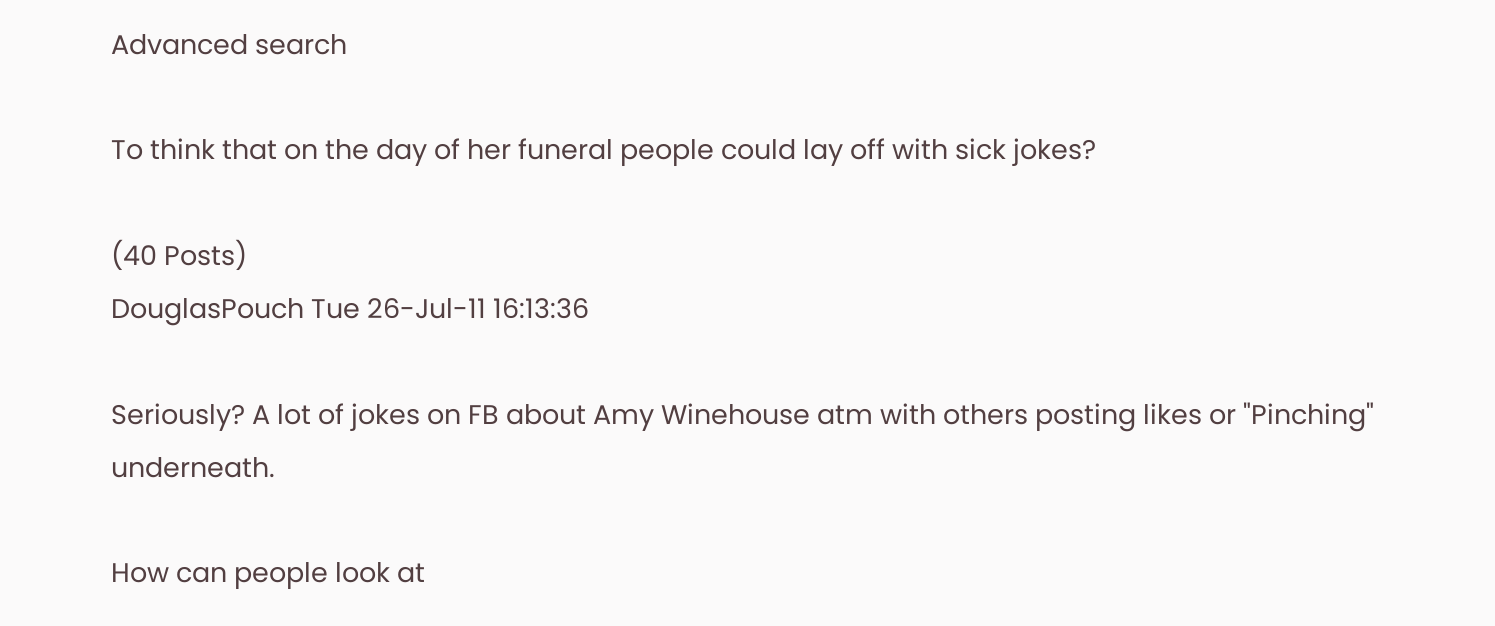Advanced search

To think that on the day of her funeral people could lay off with sick jokes?

(40 Posts)
DouglasPouch Tue 26-Jul-11 16:13:36

Seriously? A lot of jokes on FB about Amy Winehouse atm with others posting likes or "Pinching" underneath.

How can people look at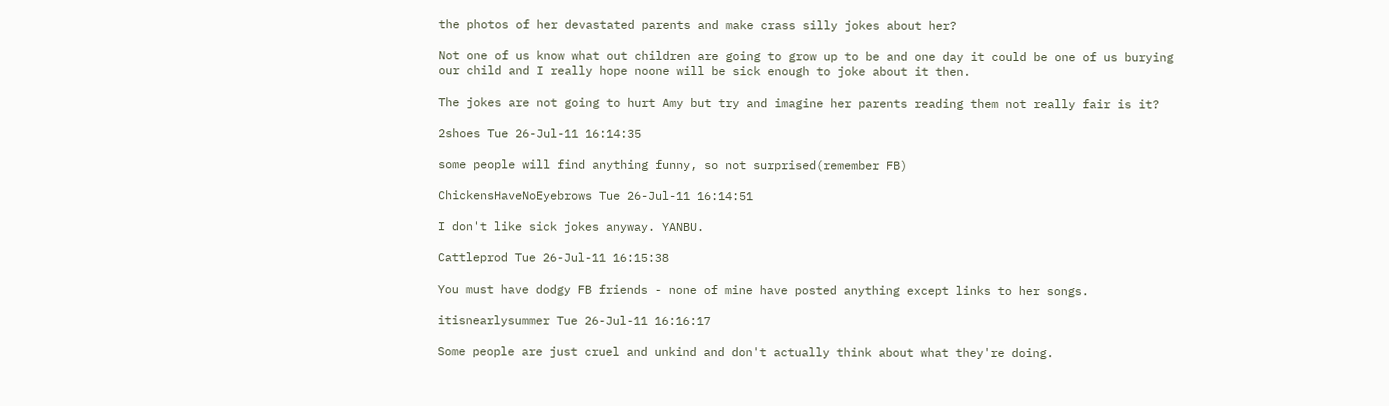the photos of her devastated parents and make crass silly jokes about her?

Not one of us know what out children are going to grow up to be and one day it could be one of us burying our child and I really hope noone will be sick enough to joke about it then.

The jokes are not going to hurt Amy but try and imagine her parents reading them not really fair is it?

2shoes Tue 26-Jul-11 16:14:35

some people will find anything funny, so not surprised(remember FB)

ChickensHaveNoEyebrows Tue 26-Jul-11 16:14:51

I don't like sick jokes anyway. YANBU.

Cattleprod Tue 26-Jul-11 16:15:38

You must have dodgy FB friends - none of mine have posted anything except links to her songs.

itisnearlysummer Tue 26-Jul-11 16:16:17

Some people are just cruel and unkind and don't actually think about what they're doing.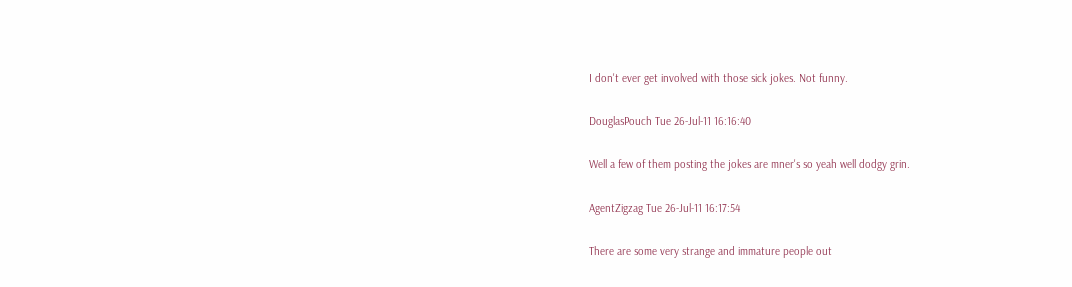I don't ever get involved with those sick jokes. Not funny.

DouglasPouch Tue 26-Jul-11 16:16:40

Well a few of them posting the jokes are mner's so yeah well dodgy grin.

AgentZigzag Tue 26-Jul-11 16:17:54

There are some very strange and immature people out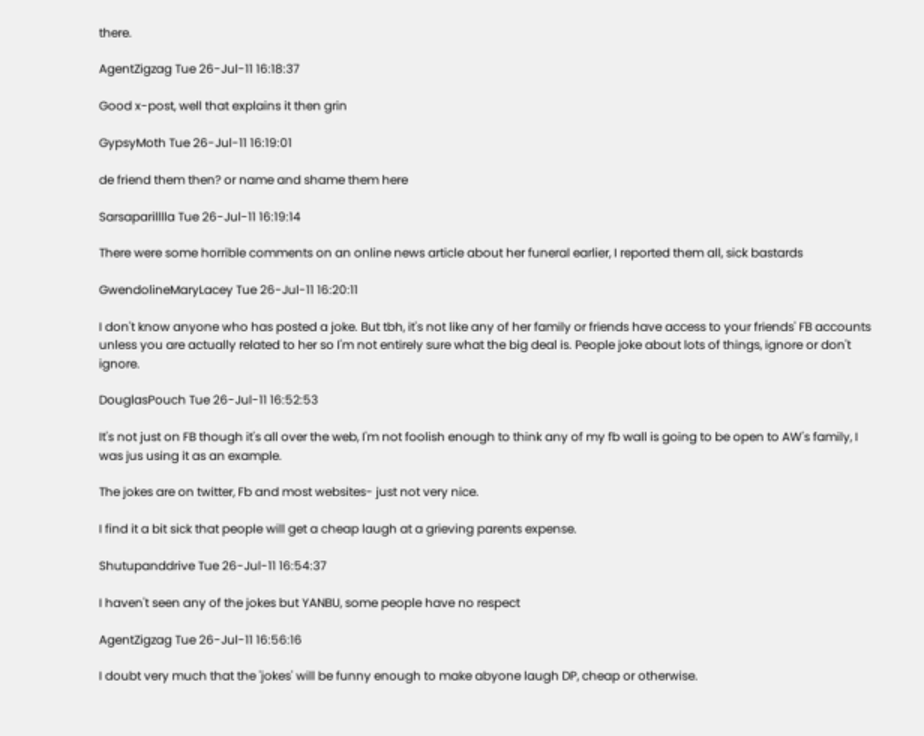there.

AgentZigzag Tue 26-Jul-11 16:18:37

Good x-post, well that explains it then grin

GypsyMoth Tue 26-Jul-11 16:19:01

de friend them then? or name and shame them here

Sarsaparilllla Tue 26-Jul-11 16:19:14

There were some horrible comments on an online news article about her funeral earlier, I reported them all, sick bastards

GwendolineMaryLacey Tue 26-Jul-11 16:20:11

I don't know anyone who has posted a joke. But tbh, it's not like any of her family or friends have access to your friends' FB accounts unless you are actually related to her so I'm not entirely sure what the big deal is. People joke about lots of things, ignore or don't ignore.

DouglasPouch Tue 26-Jul-11 16:52:53

It's not just on FB though it's all over the web, I'm not foolish enough to think any of my fb wall is going to be open to AW's family, I was jus using it as an example.

The jokes are on twitter, Fb and most websites- just not very nice.

I find it a bit sick that people will get a cheap laugh at a grieving parents expense.

Shutupanddrive Tue 26-Jul-11 16:54:37

I haven't seen any of the jokes but YANBU, some people have no respect

AgentZigzag Tue 26-Jul-11 16:56:16

I doubt very much that the 'jokes' will be funny enough to make abyone laugh DP, cheap or otherwise.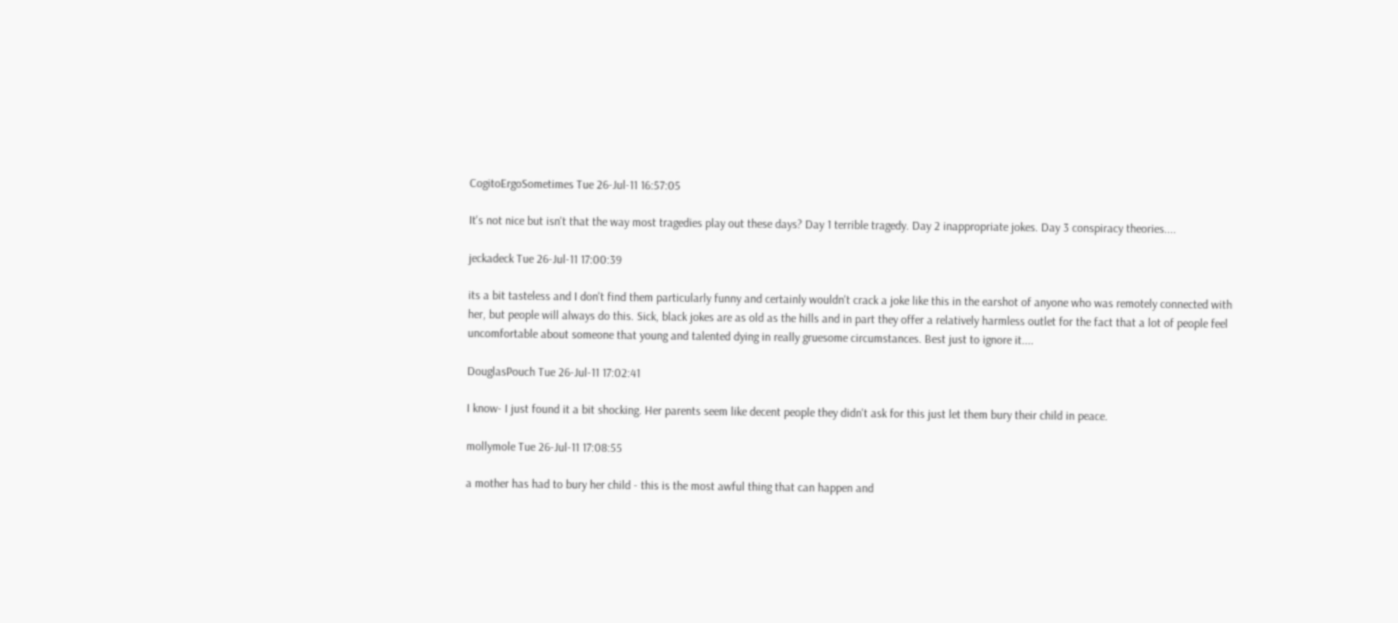CogitoErgoSometimes Tue 26-Jul-11 16:57:05

It's not nice but isn't that the way most tragedies play out these days? Day 1 terrible tragedy. Day 2 inappropriate jokes. Day 3 conspiracy theories....

jeckadeck Tue 26-Jul-11 17:00:39

its a bit tasteless and I don't find them particularly funny and certainly wouldn't crack a joke like this in the earshot of anyone who was remotely connected with her, but people will always do this. Sick, black jokes are as old as the hills and in part they offer a relatively harmless outlet for the fact that a lot of people feel uncomfortable about someone that young and talented dying in really gruesome circumstances. Best just to ignore it....

DouglasPouch Tue 26-Jul-11 17:02:41

I know- I just found it a bit shocking. Her parents seem like decent people they didn't ask for this just let them bury their child in peace.

mollymole Tue 26-Jul-11 17:08:55

a mother has had to bury her child - this is the most awful thing that can happen and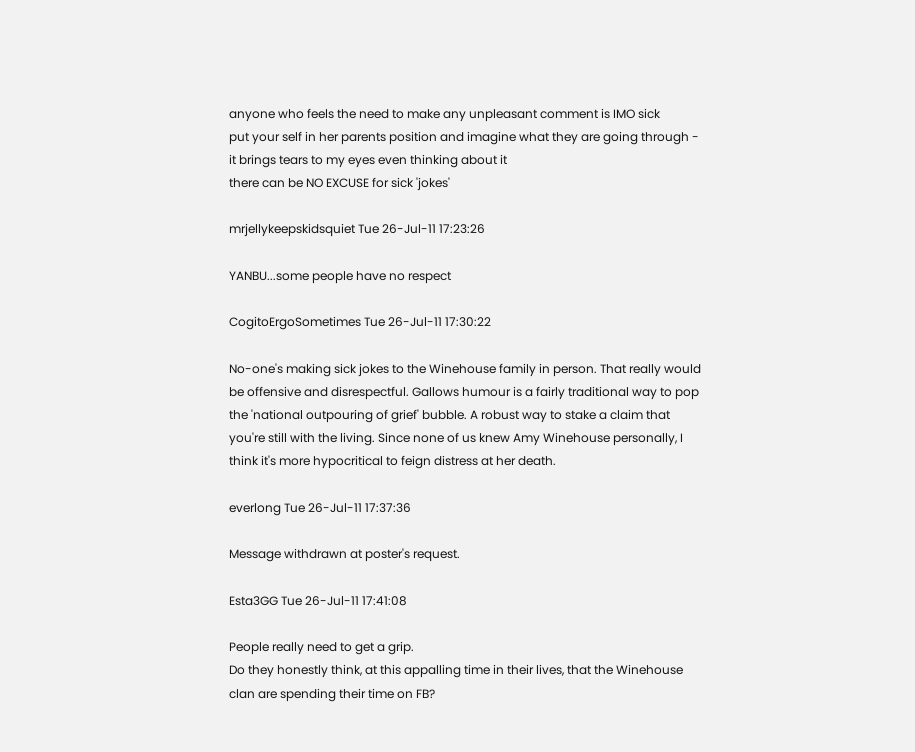anyone who feels the need to make any unpleasant comment is IMO sick
put your self in her parents position and imagine what they are going through - it brings tears to my eyes even thinking about it
there can be NO EXCUSE for sick 'jokes'

mrjellykeepskidsquiet Tue 26-Jul-11 17:23:26

YANBU...some people have no respect

CogitoErgoSometimes Tue 26-Jul-11 17:30:22

No-one's making sick jokes to the Winehouse family in person. That really would be offensive and disrespectful. Gallows humour is a fairly traditional way to pop the 'national outpouring of grief' bubble. A robust way to stake a claim that you're still with the living. Since none of us knew Amy Winehouse personally, I think it's more hypocritical to feign distress at her death.

everlong Tue 26-Jul-11 17:37:36

Message withdrawn at poster's request.

Esta3GG Tue 26-Jul-11 17:41:08

People really need to get a grip.
Do they honestly think, at this appalling time in their lives, that the Winehouse clan are spending their time on FB?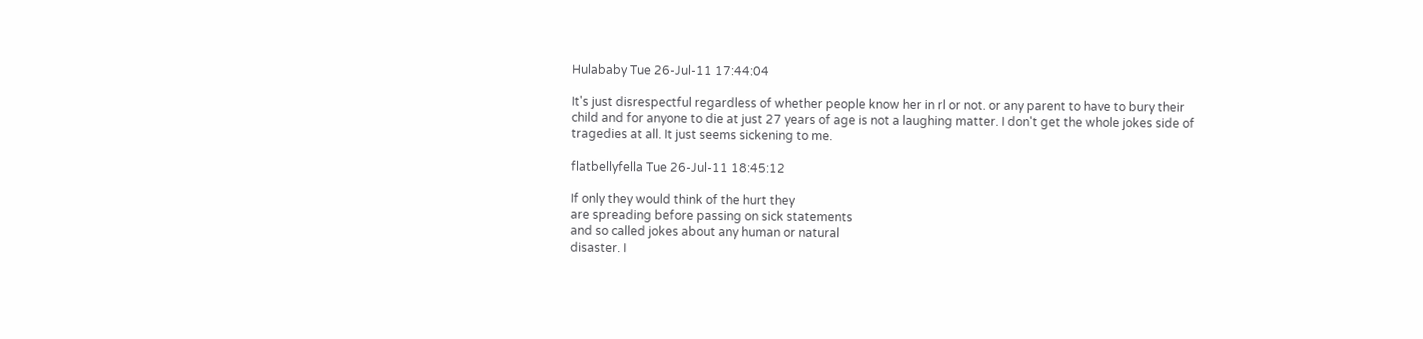Hulababy Tue 26-Jul-11 17:44:04

It's just disrespectful regardless of whether people know her in rl or not. or any parent to have to bury their child and for anyone to die at just 27 years of age is not a laughing matter. I don't get the whole jokes side of tragedies at all. It just seems sickening to me.

flatbellyfella Tue 26-Jul-11 18:45:12

If only they would think of the hurt they
are spreading before passing on sick statements
and so called jokes about any human or natural
disaster. I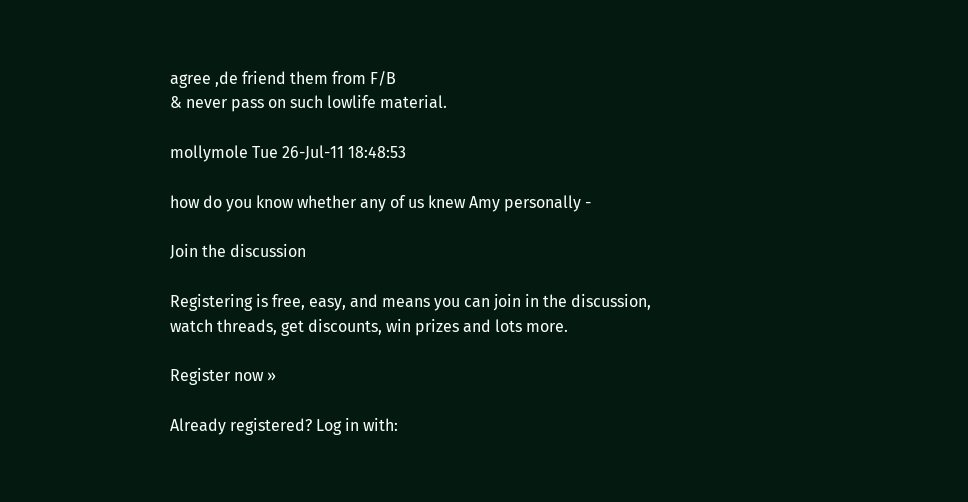agree ,de friend them from F/B
& never pass on such lowlife material.

mollymole Tue 26-Jul-11 18:48:53

how do you know whether any of us knew Amy personally -

Join the discussion

Registering is free, easy, and means you can join in the discussion, watch threads, get discounts, win prizes and lots more.

Register now »

Already registered? Log in with: